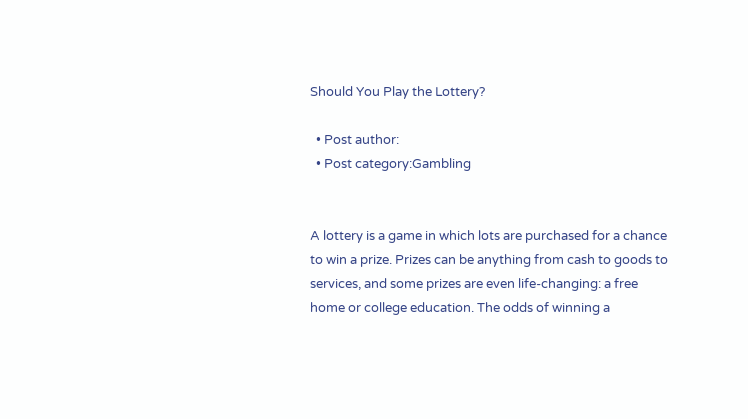Should You Play the Lottery?

  • Post author:
  • Post category:Gambling


A lottery is a game in which lots are purchased for a chance to win a prize. Prizes can be anything from cash to goods to services, and some prizes are even life-changing: a free home or college education. The odds of winning a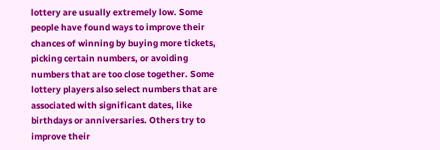lottery are usually extremely low. Some people have found ways to improve their chances of winning by buying more tickets, picking certain numbers, or avoiding numbers that are too close together. Some lottery players also select numbers that are associated with significant dates, like birthdays or anniversaries. Others try to improve their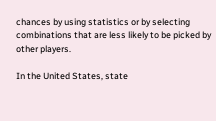chances by using statistics or by selecting combinations that are less likely to be picked by other players.

In the United States, state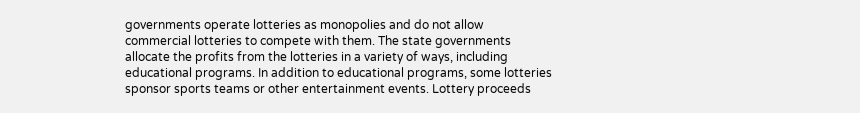governments operate lotteries as monopolies and do not allow commercial lotteries to compete with them. The state governments allocate the profits from the lotteries in a variety of ways, including educational programs. In addition to educational programs, some lotteries sponsor sports teams or other entertainment events. Lottery proceeds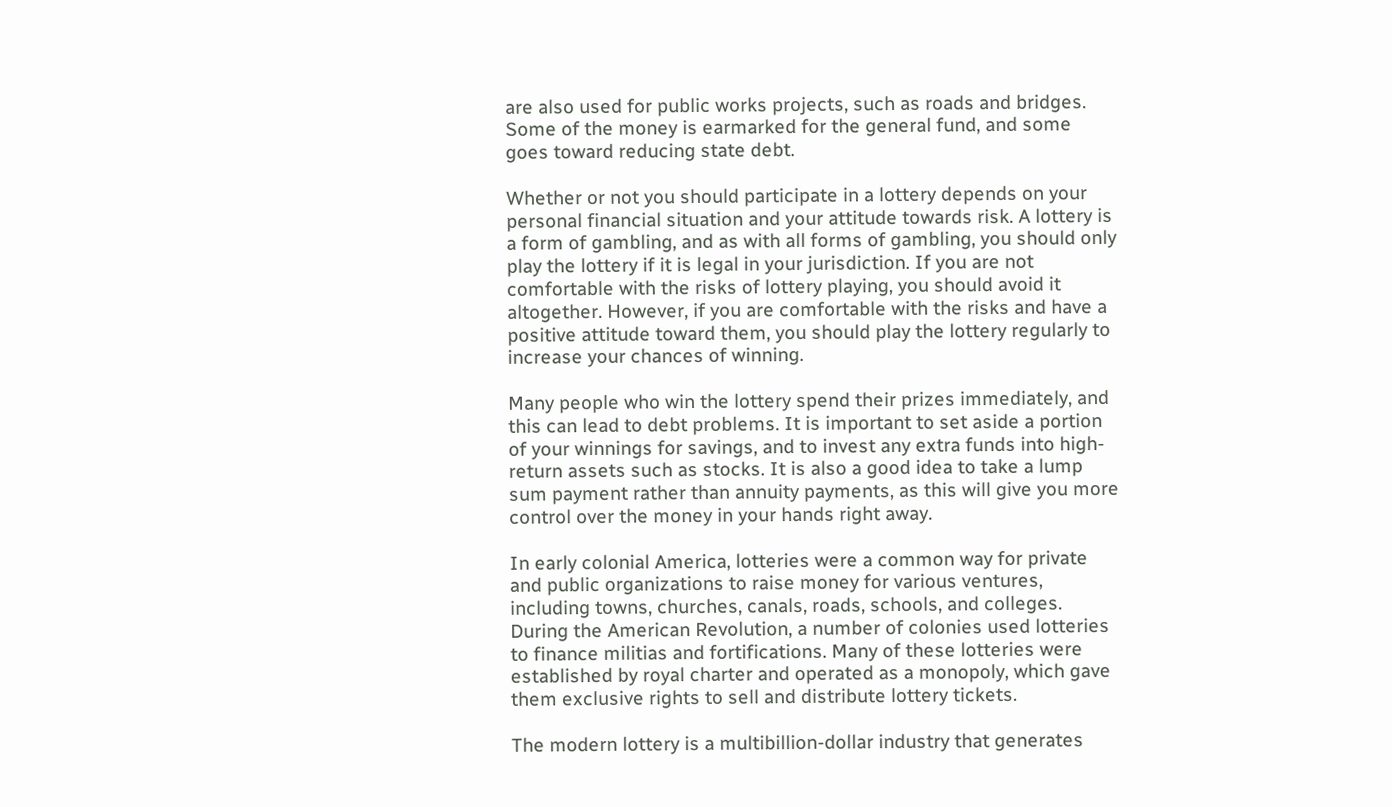are also used for public works projects, such as roads and bridges. Some of the money is earmarked for the general fund, and some goes toward reducing state debt.

Whether or not you should participate in a lottery depends on your personal financial situation and your attitude towards risk. A lottery is a form of gambling, and as with all forms of gambling, you should only play the lottery if it is legal in your jurisdiction. If you are not comfortable with the risks of lottery playing, you should avoid it altogether. However, if you are comfortable with the risks and have a positive attitude toward them, you should play the lottery regularly to increase your chances of winning.

Many people who win the lottery spend their prizes immediately, and this can lead to debt problems. It is important to set aside a portion of your winnings for savings, and to invest any extra funds into high-return assets such as stocks. It is also a good idea to take a lump sum payment rather than annuity payments, as this will give you more control over the money in your hands right away.

In early colonial America, lotteries were a common way for private and public organizations to raise money for various ventures, including towns, churches, canals, roads, schools, and colleges. During the American Revolution, a number of colonies used lotteries to finance militias and fortifications. Many of these lotteries were established by royal charter and operated as a monopoly, which gave them exclusive rights to sell and distribute lottery tickets.

The modern lottery is a multibillion-dollar industry that generates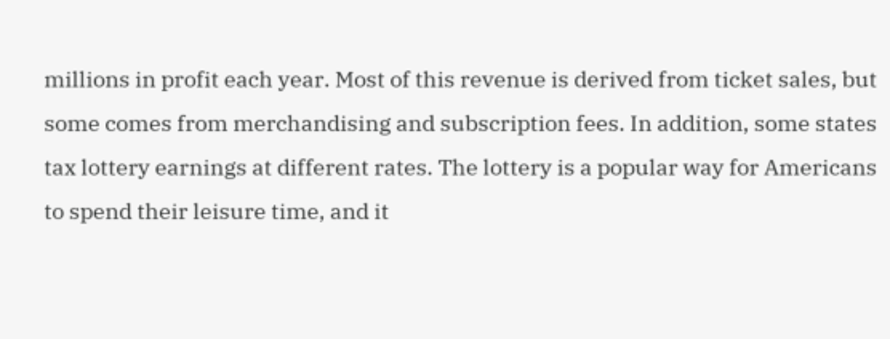millions in profit each year. Most of this revenue is derived from ticket sales, but some comes from merchandising and subscription fees. In addition, some states tax lottery earnings at different rates. The lottery is a popular way for Americans to spend their leisure time, and it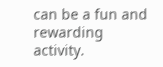can be a fun and rewarding activity.